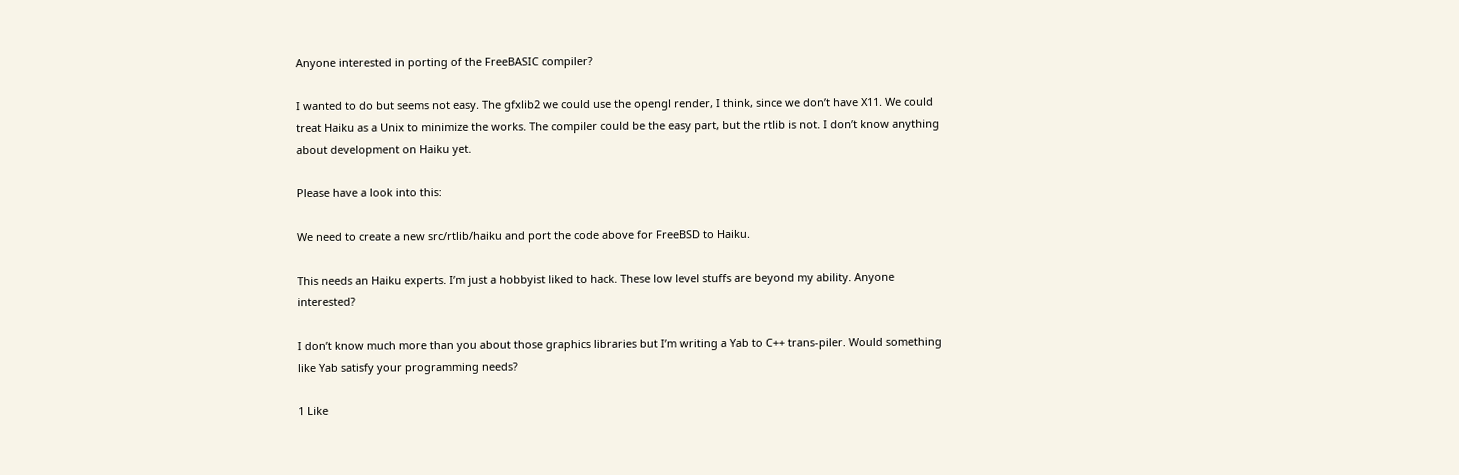Anyone interested in porting of the FreeBASIC compiler?

I wanted to do but seems not easy. The gfxlib2 we could use the opengl render, I think, since we don’t have X11. We could treat Haiku as a Unix to minimize the works. The compiler could be the easy part, but the rtlib is not. I don’t know anything about development on Haiku yet.

Please have a look into this:

We need to create a new src/rtlib/haiku and port the code above for FreeBSD to Haiku.

This needs an Haiku experts. I’m just a hobbyist liked to hack. These low level stuffs are beyond my ability. Anyone interested?

I don’t know much more than you about those graphics libraries but I’m writing a Yab to C++ trans-piler. Would something like Yab satisfy your programming needs?

1 Like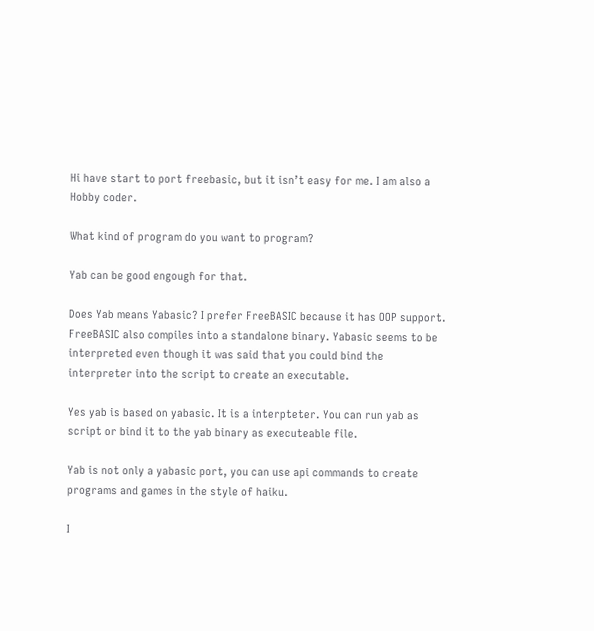Hi have start to port freebasic, but it isn’t easy for me. I am also a Hobby coder.

What kind of program do you want to program?

Yab can be good engough for that.

Does Yab means Yabasic? I prefer FreeBASIC because it has OOP support. FreeBASIC also compiles into a standalone binary. Yabasic seems to be interpreted even though it was said that you could bind the interpreter into the script to create an executable.

Yes yab is based on yabasic. It is a interpteter. You can run yab as script or bind it to the yab binary as executeable file.

Yab is not only a yabasic port, you can use api commands to create programs and games in the style of haiku.

I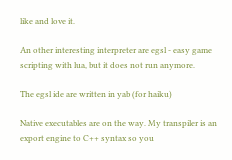like and love it.

An other interesting interpreter are egsl - easy game scripting with lua, but it does not run anymore.

The egsl ide are written in yab (for haiku)

Native executables are on the way. My transpiler is an export engine to C++ syntax so you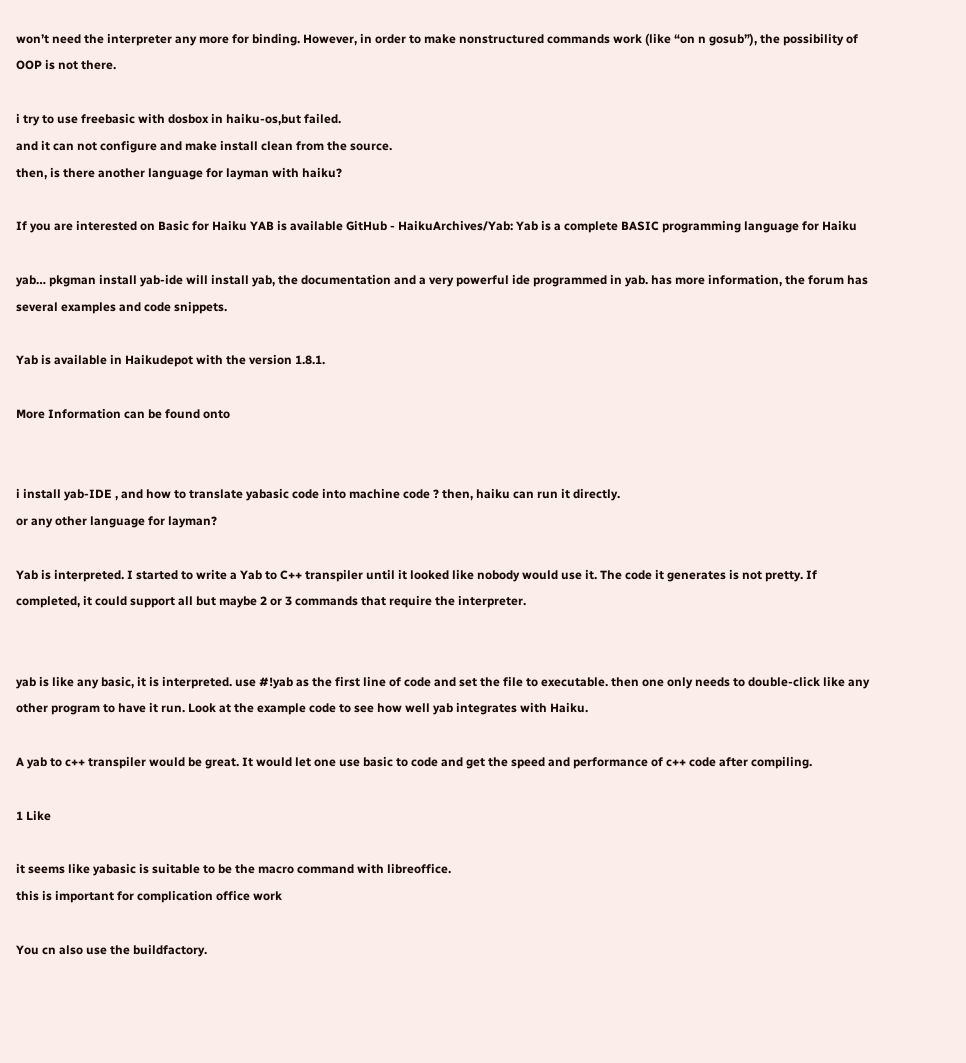won’t need the interpreter any more for binding. However, in order to make nonstructured commands work (like “on n gosub”), the possibility of OOP is not there.

i try to use freebasic with dosbox in haiku-os,but failed.
and it can not configure and make install clean from the source.
then, is there another language for layman with haiku?

If you are interested on Basic for Haiku YAB is available GitHub - HaikuArchives/Yab: Yab is a complete BASIC programming language for Haiku

yab… pkgman install yab-ide will install yab, the documentation and a very powerful ide programmed in yab. has more information, the forum has several examples and code snippets.

Yab is available in Haikudepot with the version 1.8.1.

More Information can be found onto


i install yab-IDE , and how to translate yabasic code into machine code ? then, haiku can run it directly.
or any other language for layman?

Yab is interpreted. I started to write a Yab to C++ transpiler until it looked like nobody would use it. The code it generates is not pretty. If completed, it could support all but maybe 2 or 3 commands that require the interpreter.


yab is like any basic, it is interpreted. use #!yab as the first line of code and set the file to executable. then one only needs to double-click like any other program to have it run. Look at the example code to see how well yab integrates with Haiku.

A yab to c++ transpiler would be great. It would let one use basic to code and get the speed and performance of c++ code after compiling.

1 Like

it seems like yabasic is suitable to be the macro command with libreoffice.
this is important for complication office work

You cn also use the buildfactory.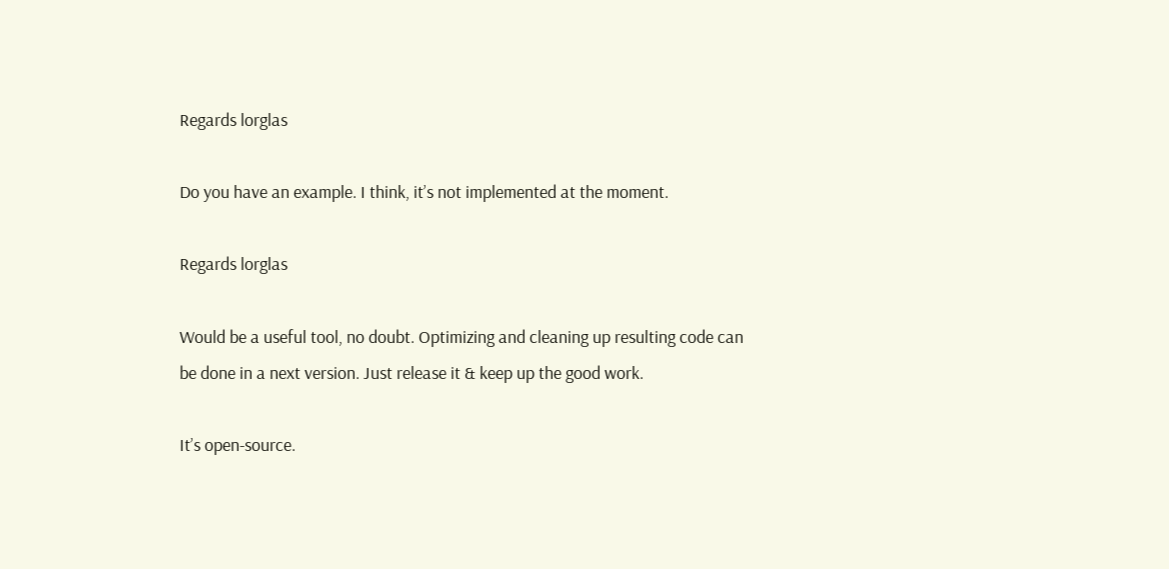Regards lorglas

Do you have an example. I think, it’s not implemented at the moment.

Regards lorglas

Would be a useful tool, no doubt. Optimizing and cleaning up resulting code can be done in a next version. Just release it & keep up the good work.

It’s open-source.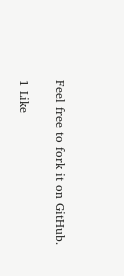Feel free to fork it on GitHub.

1 Like